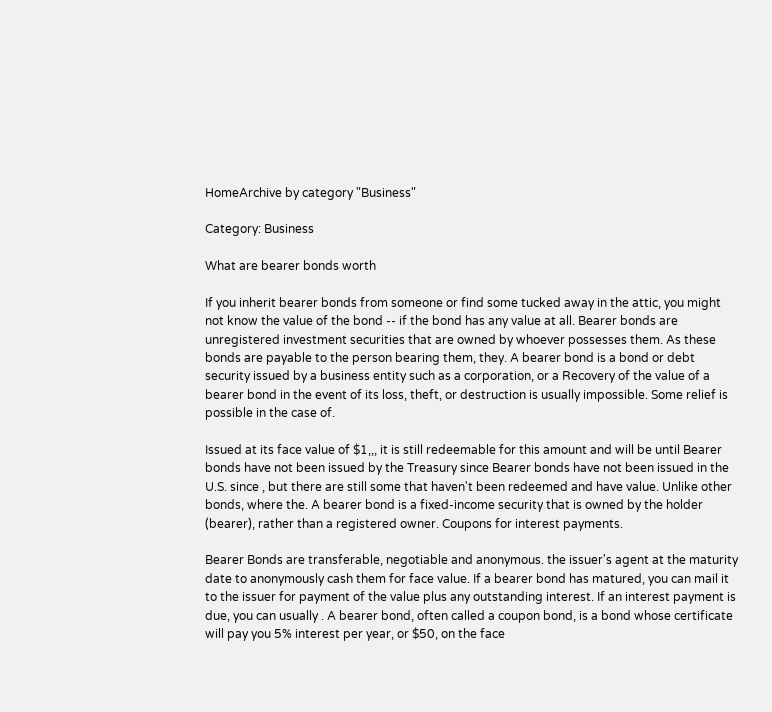HomeArchive by category "Business"

Category: Business

What are bearer bonds worth

If you inherit bearer bonds from someone or find some tucked away in the attic, you might not know the value of the bond -- if the bond has any value at all. Bearer bonds are unregistered investment securities that are owned by whoever possesses them. As these bonds are payable to the person bearing them, they. A bearer bond is a bond or debt security issued by a business entity such as a corporation, or a Recovery of the value of a bearer bond in the event of its loss, theft, or destruction is usually impossible. Some relief is possible in the case of.

Issued at its face value of $1,,, it is still redeemable for this amount and will be until Bearer bonds have not been issued by the Treasury since Bearer bonds have not been issued in the U.S. since , but there are still some that haven't been redeemed and have value. Unlike other bonds, where the. A bearer bond is a fixed-income security that is owned by the holder (bearer), rather than a registered owner. Coupons for interest payments.

Bearer Bonds are transferable, negotiable and anonymous. the issuer's agent at the maturity date to anonymously cash them for face value. If a bearer bond has matured, you can mail it to the issuer for payment of the value plus any outstanding interest. If an interest payment is due, you can usually . A bearer bond, often called a coupon bond, is a bond whose certificate will pay you 5% interest per year, or $50, on the face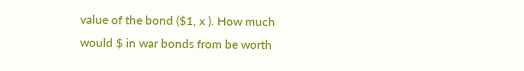value of the bond ($1, x ). How much would $ in war bonds from be worth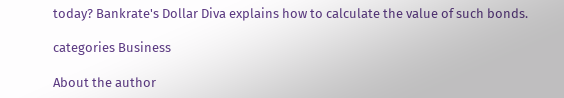today? Bankrate's Dollar Diva explains how to calculate the value of such bonds.

categories Business

About the author